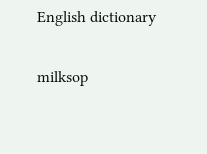English dictionary

milksop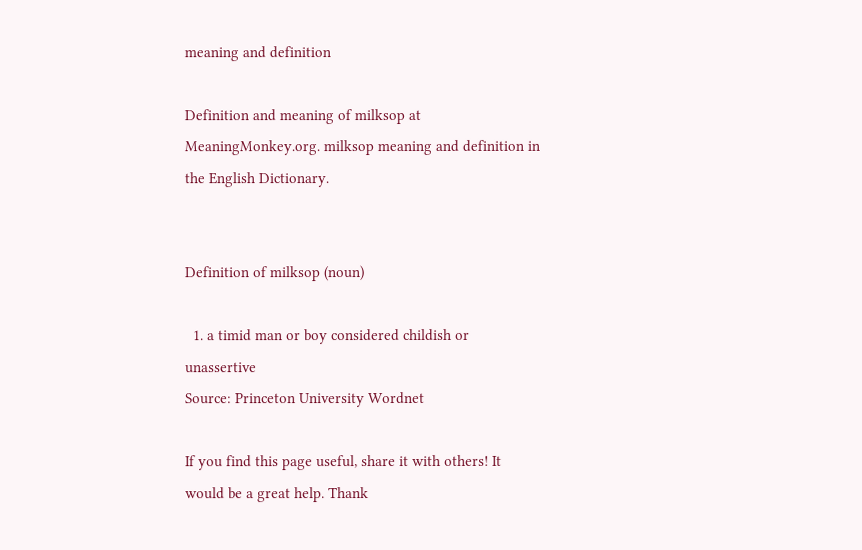meaning and definition

Definition and meaning of milksop at MeaningMonkey.org. milksop meaning and definition in the English Dictionary.


Definition of milksop (noun)

  1. a timid man or boy considered childish or unassertive
Source: Princeton University Wordnet

If you find this page useful, share it with others! It would be a great help. Thank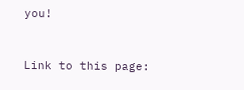you!


Link to this page: